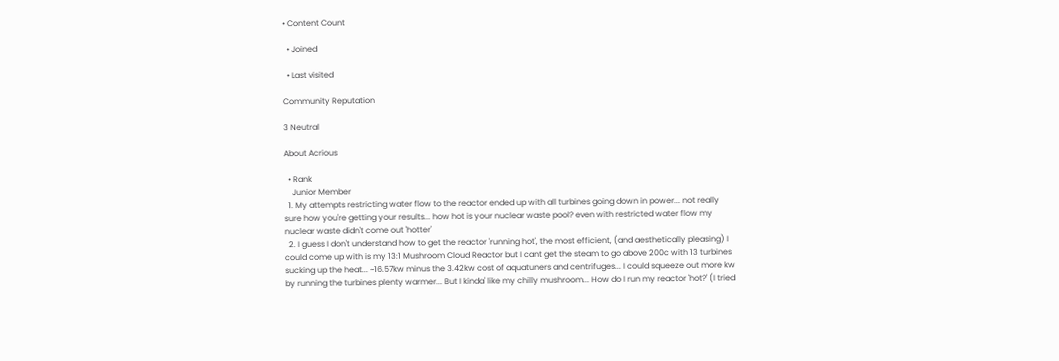• Content Count

  • Joined

  • Last visited

Community Reputation

3 Neutral

About Acrious

  • Rank
    Junior Member
  1. My attempts restricting water flow to the reactor ended up with all turbines going down in power... not really sure how you're getting your results... how hot is your nuclear waste pool? even with restricted water flow my nuclear waste didn't come out 'hotter'
  2. I guess I don't understand how to get the reactor 'running hot', the most efficient, (and aesthetically pleasing) I could come up with is my 13:1 Mushroom Cloud Reactor but I cant get the steam to go above 200c with 13 turbines sucking up the heat... ~16.57kw minus the 3.42kw cost of aquatuners and centrifuges... I could squeeze out more kw by running the turbines plenty warmer... But I kinda' like my chilly mushroom... How do I run my reactor 'hot?' (I tried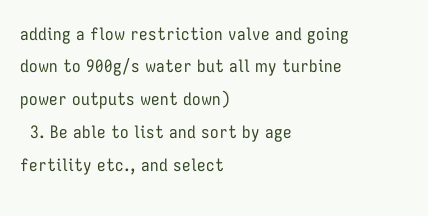adding a flow restriction valve and going down to 900g/s water but all my turbine power outputs went down)
  3. Be able to list and sort by age fertility etc., and select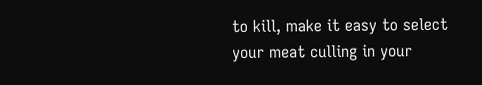to kill, make it easy to select your meat culling in your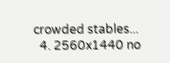crowded stables...
  4. 2560x1440 no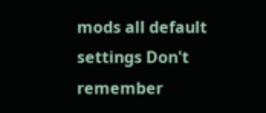mods all default settings Don't remember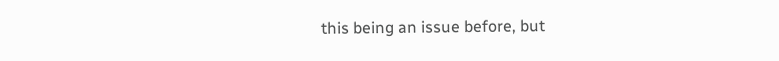this being an issue before, but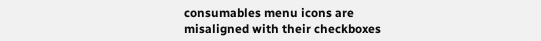consumables menu icons are misaligned with their checkboxes